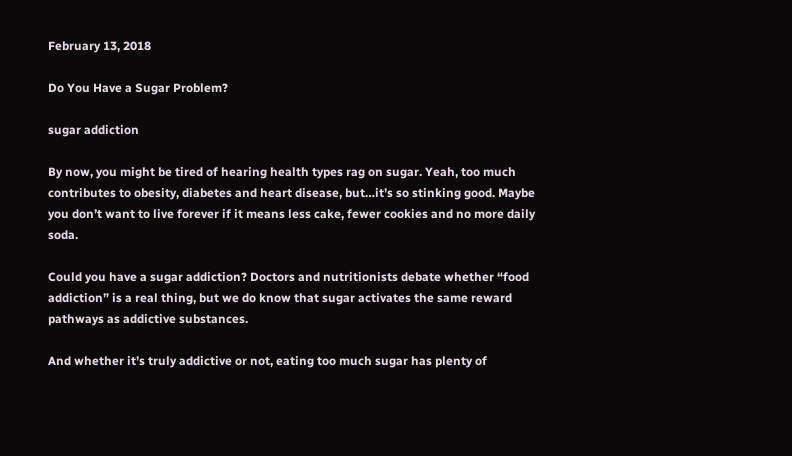February 13, 2018

Do You Have a Sugar Problem?

sugar addiction

By now, you might be tired of hearing health types rag on sugar. Yeah, too much contributes to obesity, diabetes and heart disease, but…it’s so stinking good. Maybe you don’t want to live forever if it means less cake, fewer cookies and no more daily soda.

Could you have a sugar addiction? Doctors and nutritionists debate whether “food addiction” is a real thing, but we do know that sugar activates the same reward pathways as addictive substances.

And whether it’s truly addictive or not, eating too much sugar has plenty of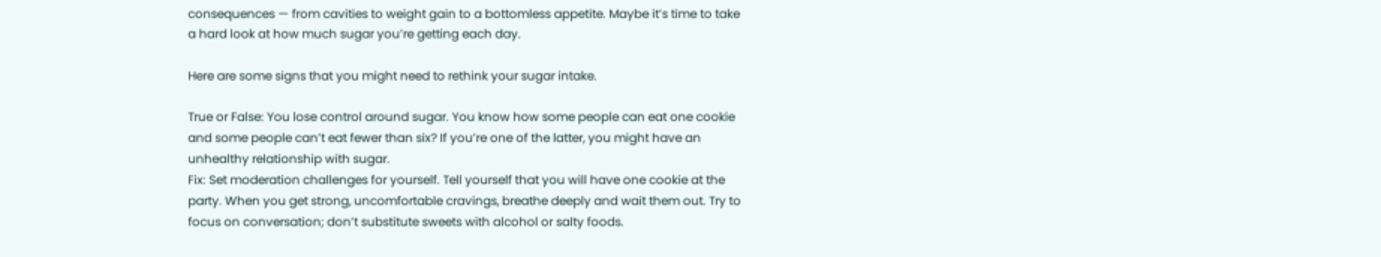consequences — from cavities to weight gain to a bottomless appetite. Maybe it’s time to take a hard look at how much sugar you’re getting each day.

Here are some signs that you might need to rethink your sugar intake.

True or False: You lose control around sugar. You know how some people can eat one cookie and some people can’t eat fewer than six? If you’re one of the latter, you might have an unhealthy relationship with sugar.
Fix: Set moderation challenges for yourself. Tell yourself that you will have one cookie at the party. When you get strong, uncomfortable cravings, breathe deeply and wait them out. Try to focus on conversation; don’t substitute sweets with alcohol or salty foods.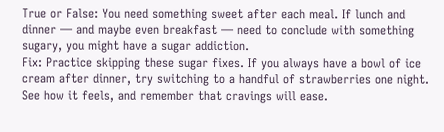True or False: You need something sweet after each meal. If lunch and dinner — and maybe even breakfast — need to conclude with something sugary, you might have a sugar addiction.
Fix: Practice skipping these sugar fixes. If you always have a bowl of ice cream after dinner, try switching to a handful of strawberries one night. See how it feels, and remember that cravings will ease.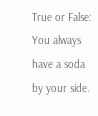True or False: You always have a soda by your side.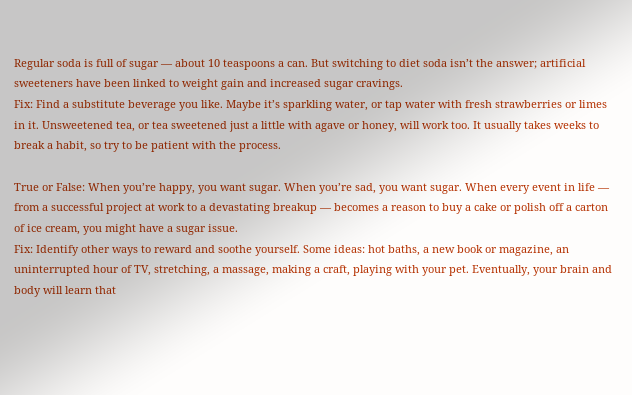Regular soda is full of sugar — about 10 teaspoons a can. But switching to diet soda isn’t the answer; artificial sweeteners have been linked to weight gain and increased sugar cravings.
Fix: Find a substitute beverage you like. Maybe it’s sparkling water, or tap water with fresh strawberries or limes in it. Unsweetened tea, or tea sweetened just a little with agave or honey, will work too. It usually takes weeks to break a habit, so try to be patient with the process.

True or False: When you’re happy, you want sugar. When you’re sad, you want sugar. When every event in life — from a successful project at work to a devastating breakup — becomes a reason to buy a cake or polish off a carton of ice cream, you might have a sugar issue.
Fix: Identify other ways to reward and soothe yourself. Some ideas: hot baths, a new book or magazine, an uninterrupted hour of TV, stretching, a massage, making a craft, playing with your pet. Eventually, your brain and body will learn that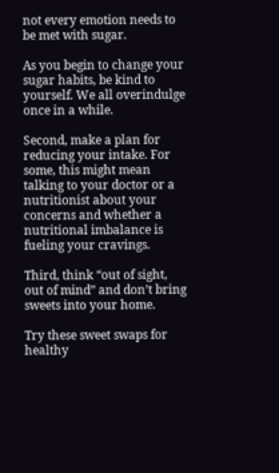not every emotion needs to be met with sugar.

As you begin to change your sugar habits, be kind to yourself. We all overindulge once in a while.

Second, make a plan for reducing your intake. For some, this might mean talking to your doctor or a nutritionist about your concerns and whether a nutritional imbalance is fueling your cravings.

Third, think “out of sight, out of mind” and don’t bring sweets into your home.

Try these sweet swaps for healthy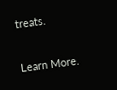treats.

Learn More.